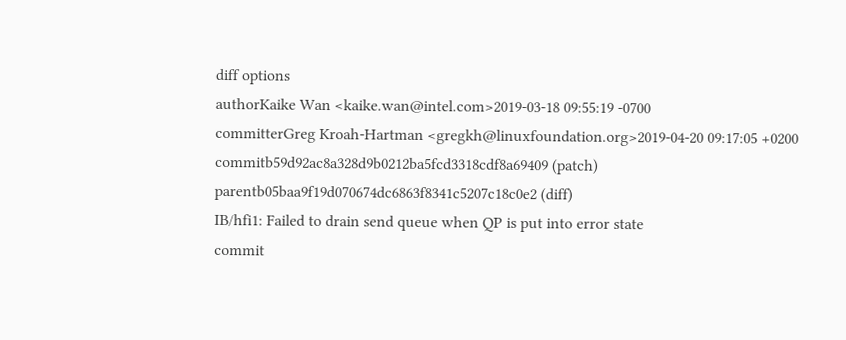diff options
authorKaike Wan <kaike.wan@intel.com>2019-03-18 09:55:19 -0700
committerGreg Kroah-Hartman <gregkh@linuxfoundation.org>2019-04-20 09:17:05 +0200
commitb59d92ac8a328d9b0212ba5fcd3318cdf8a69409 (patch)
parentb05baa9f19d070674dc6863f8341c5207c18c0e2 (diff)
IB/hfi1: Failed to drain send queue when QP is put into error state
commit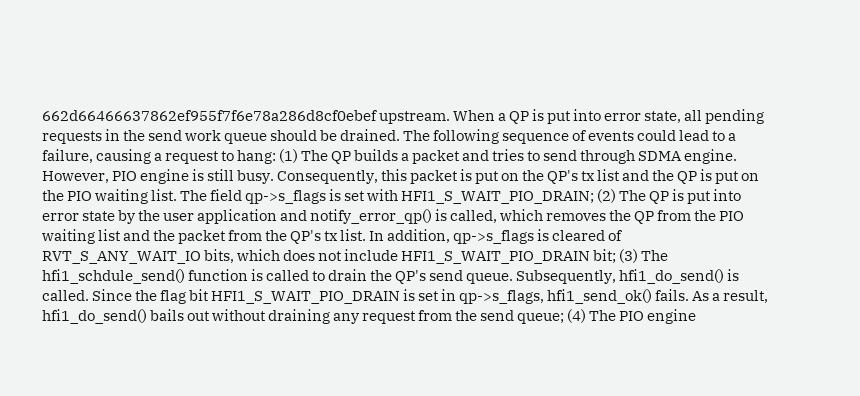662d66466637862ef955f7f6e78a286d8cf0ebef upstream. When a QP is put into error state, all pending requests in the send work queue should be drained. The following sequence of events could lead to a failure, causing a request to hang: (1) The QP builds a packet and tries to send through SDMA engine. However, PIO engine is still busy. Consequently, this packet is put on the QP's tx list and the QP is put on the PIO waiting list. The field qp->s_flags is set with HFI1_S_WAIT_PIO_DRAIN; (2) The QP is put into error state by the user application and notify_error_qp() is called, which removes the QP from the PIO waiting list and the packet from the QP's tx list. In addition, qp->s_flags is cleared of RVT_S_ANY_WAIT_IO bits, which does not include HFI1_S_WAIT_PIO_DRAIN bit; (3) The hfi1_schdule_send() function is called to drain the QP's send queue. Subsequently, hfi1_do_send() is called. Since the flag bit HFI1_S_WAIT_PIO_DRAIN is set in qp->s_flags, hfi1_send_ok() fails. As a result, hfi1_do_send() bails out without draining any request from the send queue; (4) The PIO engine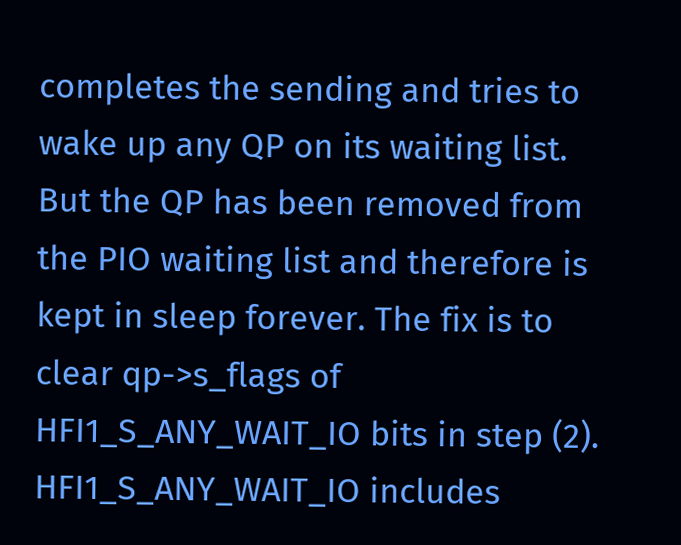completes the sending and tries to wake up any QP on its waiting list. But the QP has been removed from the PIO waiting list and therefore is kept in sleep forever. The fix is to clear qp->s_flags of HFI1_S_ANY_WAIT_IO bits in step (2). HFI1_S_ANY_WAIT_IO includes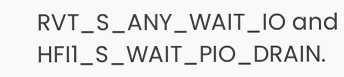RVT_S_ANY_WAIT_IO and HFI1_S_WAIT_PIO_DRAIN.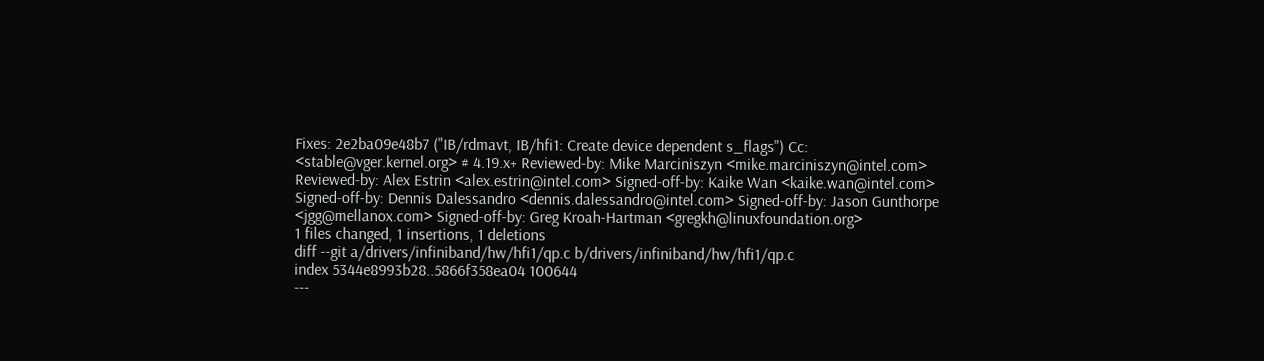Fixes: 2e2ba09e48b7 ("IB/rdmavt, IB/hfi1: Create device dependent s_flags") Cc: <stable@vger.kernel.org> # 4.19.x+ Reviewed-by: Mike Marciniszyn <mike.marciniszyn@intel.com> Reviewed-by: Alex Estrin <alex.estrin@intel.com> Signed-off-by: Kaike Wan <kaike.wan@intel.com> Signed-off-by: Dennis Dalessandro <dennis.dalessandro@intel.com> Signed-off-by: Jason Gunthorpe <jgg@mellanox.com> Signed-off-by: Greg Kroah-Hartman <gregkh@linuxfoundation.org>
1 files changed, 1 insertions, 1 deletions
diff --git a/drivers/infiniband/hw/hfi1/qp.c b/drivers/infiniband/hw/hfi1/qp.c
index 5344e8993b28..5866f358ea04 100644
---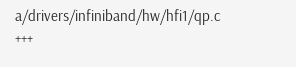a/drivers/infiniband/hw/hfi1/qp.c
+++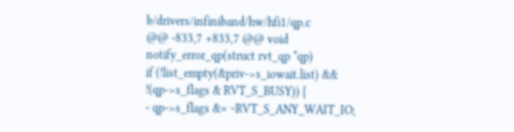b/drivers/infiniband/hw/hfi1/qp.c
@@ -833,7 +833,7 @@ void notify_error_qp(struct rvt_qp *qp)
if (!list_empty(&priv->s_iowait.list) &&
!(qp->s_flags & RVT_S_BUSY)) {
- qp->s_flags &= ~RVT_S_ANY_WAIT_IO;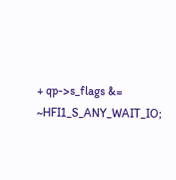+ qp->s_flags &= ~HFI1_S_ANY_WAIT_IO;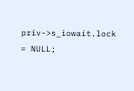priv->s_iowait.lock = NULL;